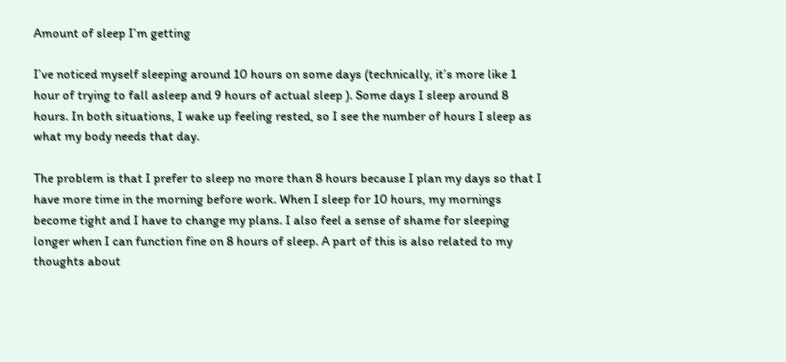Amount of sleep I’m getting

I’ve noticed myself sleeping around 10 hours on some days (technically, it’s more like 1 hour of trying to fall asleep and 9 hours of actual sleep ). Some days I sleep around 8 hours. In both situations, I wake up feeling rested, so I see the number of hours I sleep as what my body needs that day.

The problem is that I prefer to sleep no more than 8 hours because I plan my days so that I have more time in the morning before work. When I sleep for 10 hours, my mornings become tight and I have to change my plans. I also feel a sense of shame for sleeping longer when I can function fine on 8 hours of sleep. A part of this is also related to my thoughts about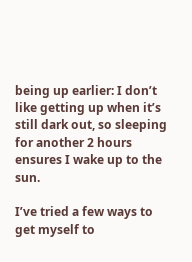being up earlier: I don’t like getting up when it’s still dark out, so sleeping for another 2 hours ensures I wake up to the sun.

I’ve tried a few ways to get myself to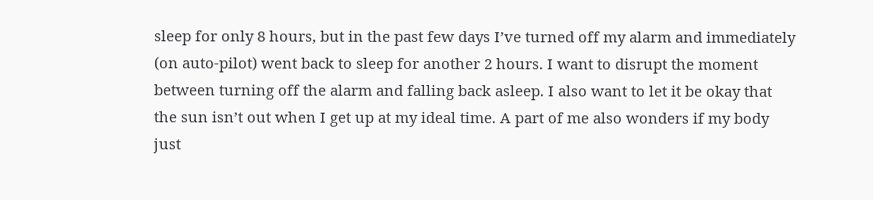sleep for only 8 hours, but in the past few days I’ve turned off my alarm and immediately (on auto-pilot) went back to sleep for another 2 hours. I want to disrupt the moment between turning off the alarm and falling back asleep. I also want to let it be okay that the sun isn’t out when I get up at my ideal time. A part of me also wonders if my body just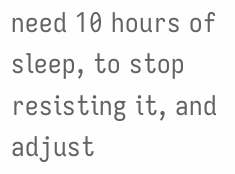need 10 hours of sleep, to stop resisting it, and adjust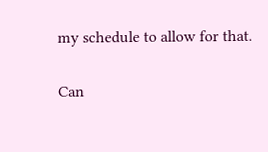my schedule to allow for that.

Can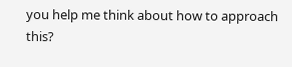you help me think about how to approach this?